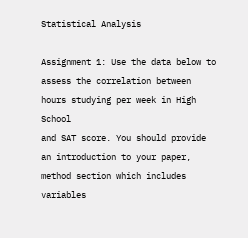Statistical Analysis

Assignment 1: Use the data below to assess the correlation between hours studying per week in High School
and SAT score. You should provide an introduction to your paper, method section which includes variables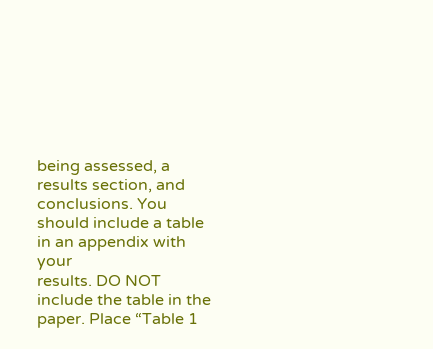being assessed, a results section, and conclusions. You should include a table in an appendix with your
results. DO NOT include the table in the paper. Place “Table 1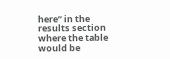here” in the results section where the table
would be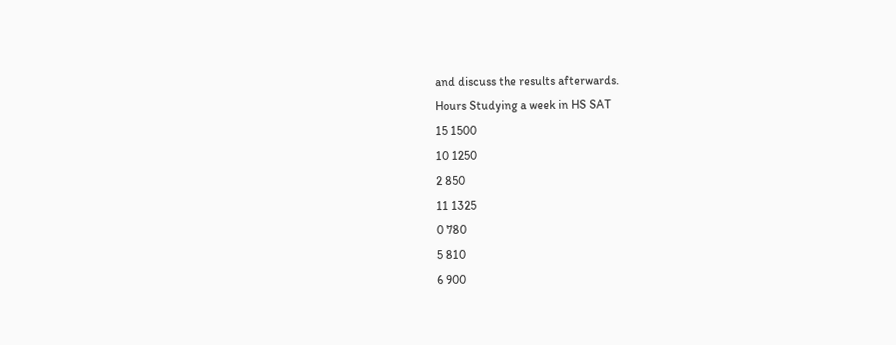and discuss the results afterwards.
Hours Studying a week in HS SAT
15 1500
10 1250
2 850
11 1325
0 780
5 810
6 900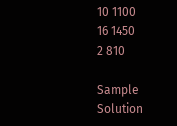10 1100
16 1450
2 810

Sample Solution